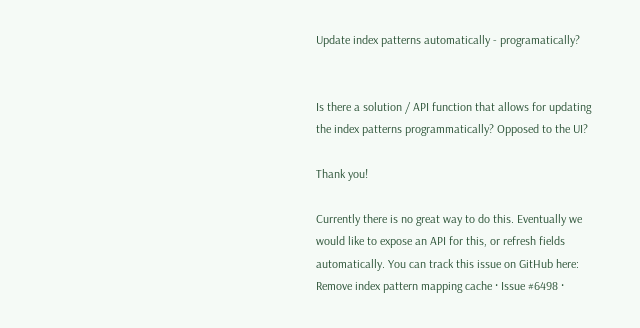Update index patterns automatically - programatically?


Is there a solution / API function that allows for updating the index patterns programmatically? Opposed to the UI?

Thank you!

Currently there is no great way to do this. Eventually we would like to expose an API for this, or refresh fields automatically. You can track this issue on GitHub here: Remove index pattern mapping cache · Issue #6498 ·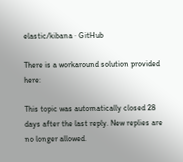elastic/kibana · GitHub

There is a workaround solution provided here:

This topic was automatically closed 28 days after the last reply. New replies are no longer allowed.